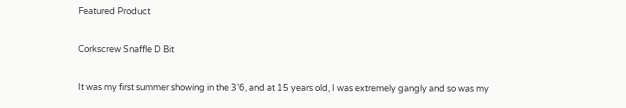Featured Product

Corkscrew Snaffle D Bit

It was my first summer showing in the 3’6, and at 15 years old, I was extremely gangly and so was my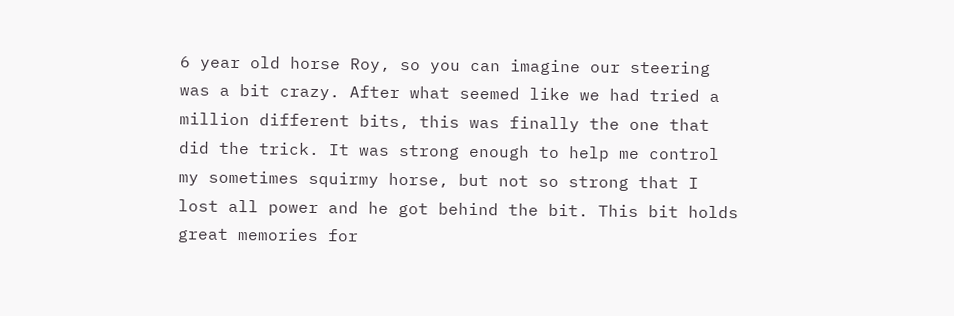6 year old horse Roy, so you can imagine our steering was a bit crazy. After what seemed like we had tried a million different bits, this was finally the one that did the trick. It was strong enough to help me control my sometimes squirmy horse, but not so strong that I lost all power and he got behind the bit. This bit holds great memories for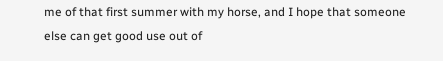me of that first summer with my horse, and I hope that someone else can get good use out of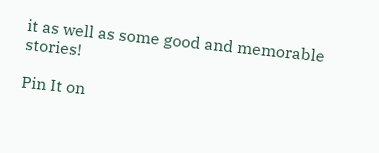it as well as some good and memorable stories!

Pin It on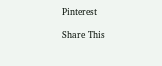Pinterest

Share This